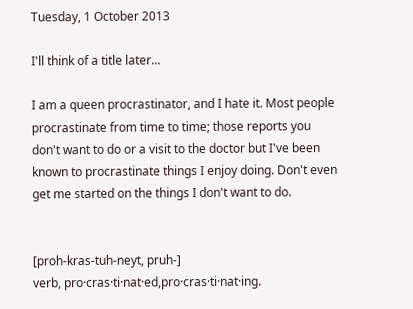Tuesday, 1 October 2013

I'll think of a title later...

I am a queen procrastinator, and I hate it. Most people procrastinate from time to time; those reports you don't want to do or a visit to the doctor but I've been known to procrastinate things I enjoy doing. Don't even get me started on the things I don't want to do.


[proh-kras-tuh-neyt, pruh-]
verb, pro·cras·ti·nat·ed,pro·cras·ti·nat·ing.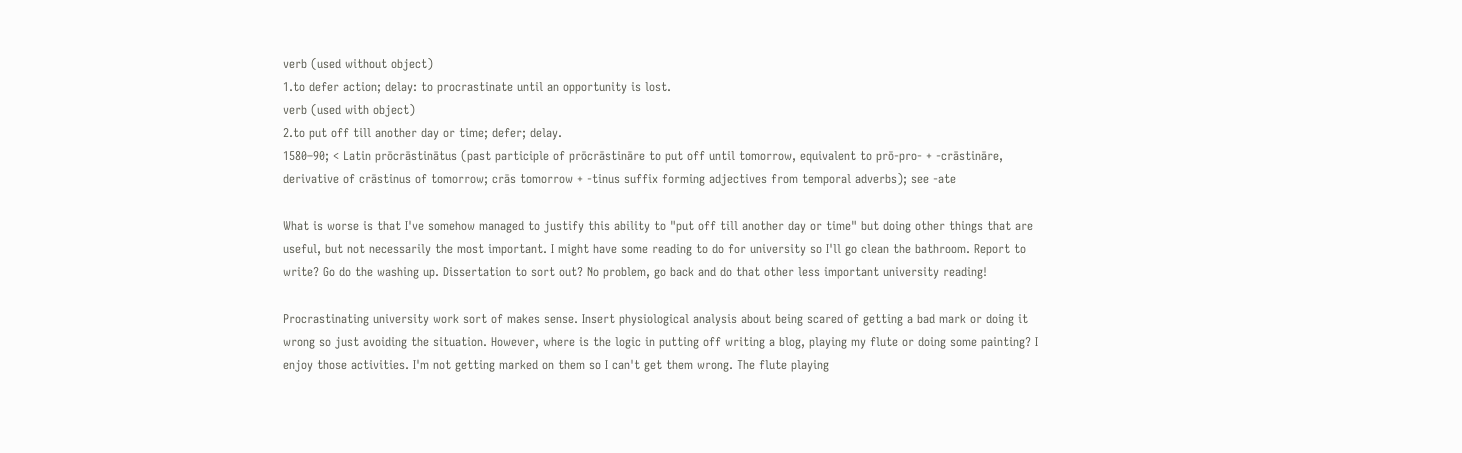verb (used without object)
1.to defer action; delay: to procrastinate until an opportunity is lost.
verb (used with object)
2.to put off till another day or time; defer; delay.
1580–90; < Latin prōcrāstinātus (past participle of prōcrāstināre to put off until tomorrow, equivalent to prō-pro- + -crāstināre, derivative of crāstinus of tomorrow; crās tomorrow + -tinus suffix forming adjectives from temporal adverbs); see -ate

What is worse is that I've somehow managed to justify this ability to "put off till another day or time" but doing other things that are useful, but not necessarily the most important. I might have some reading to do for university so I'll go clean the bathroom. Report to write? Go do the washing up. Dissertation to sort out? No problem, go back and do that other less important university reading!

Procrastinating university work sort of makes sense. Insert physiological analysis about being scared of getting a bad mark or doing it wrong so just avoiding the situation. However, where is the logic in putting off writing a blog, playing my flute or doing some painting? I enjoy those activities. I'm not getting marked on them so I can't get them wrong. The flute playing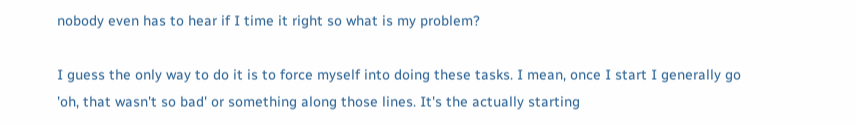nobody even has to hear if I time it right so what is my problem?

I guess the only way to do it is to force myself into doing these tasks. I mean, once I start I generally go 'oh, that wasn't so bad' or something along those lines. It's the actually starting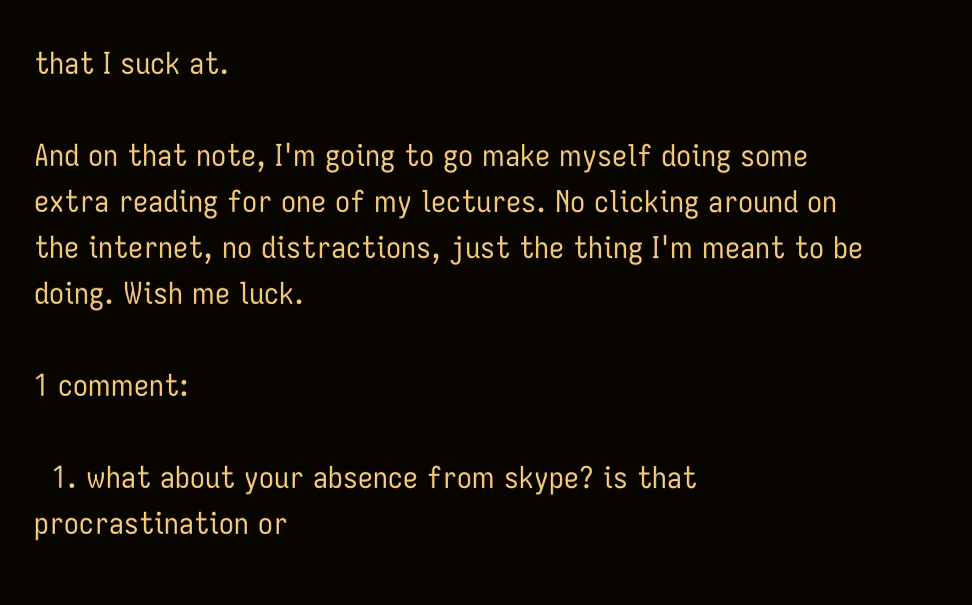that I suck at.

And on that note, I'm going to go make myself doing some extra reading for one of my lectures. No clicking around on the internet, no distractions, just the thing I'm meant to be doing. Wish me luck.

1 comment:

  1. what about your absence from skype? is that procrastination or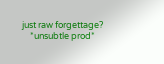just raw forgettage?
    *unsubtle prod*